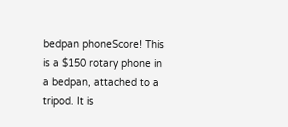bedpan phoneScore! This is a $150 rotary phone in a bedpan, attached to a tripod. It is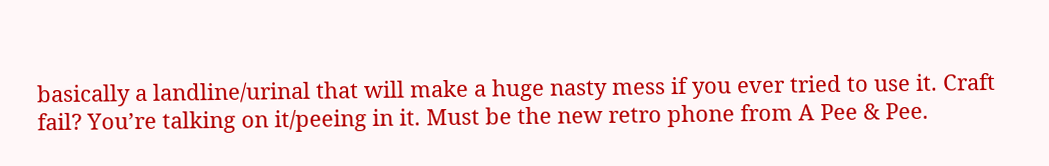basically a landline/urinal that will make a huge nasty mess if you ever tried to use it. Craft fail? You’re talking on it/peeing in it. Must be the new retro phone from A Pee & Pee.